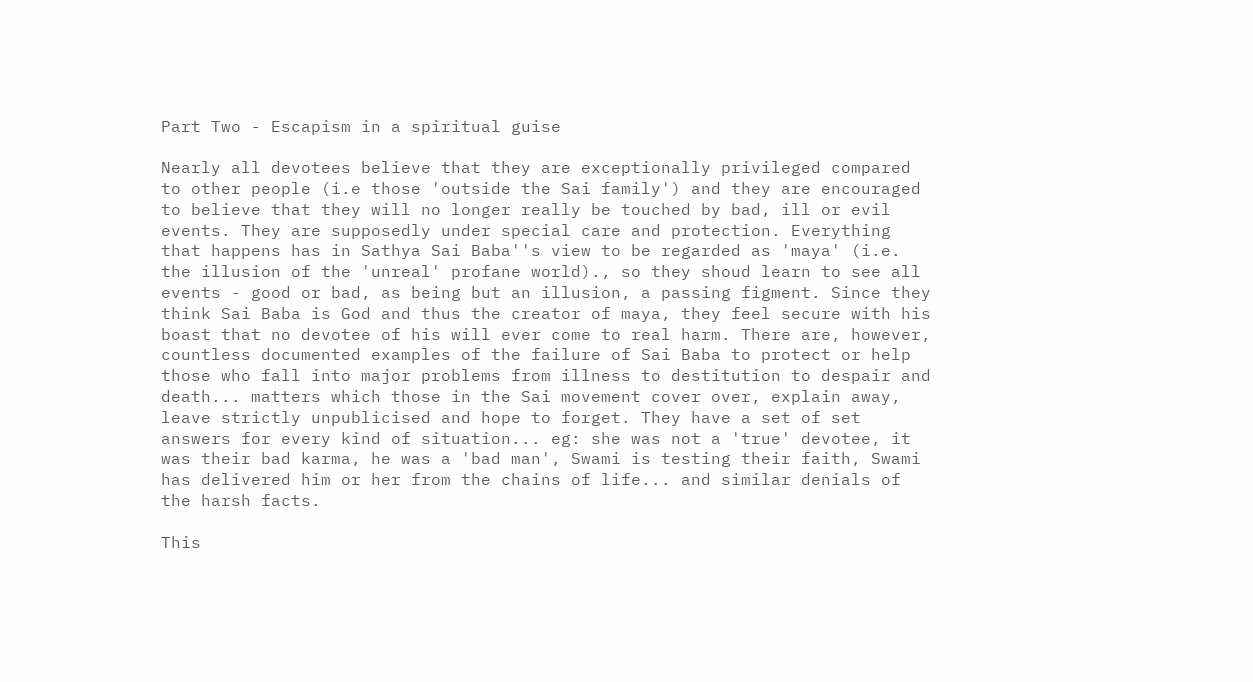Part Two - Escapism in a spiritual guise

Nearly all devotees believe that they are exceptionally privileged compared to other people (i.e those 'outside the Sai family') and they are encouraged to believe that they will no longer really be touched by bad, ill or evil events. They are supposedly under special care and protection. Everything that happens has in Sathya Sai Baba''s view to be regarded as 'maya' (i.e. the illusion of the 'unreal' profane world)., so they shoud learn to see all events - good or bad, as being but an illusion, a passing figment. Since they think Sai Baba is God and thus the creator of maya, they feel secure with his boast that no devotee of his will ever come to real harm. There are, however, countless documented examples of the failure of Sai Baba to protect or help those who fall into major problems from illness to destitution to despair and death... matters which those in the Sai movement cover over, explain away, leave strictly unpublicised and hope to forget. They have a set of set answers for every kind of situation... eg: she was not a 'true' devotee, it was their bad karma, he was a 'bad man', Swami is testing their faith, Swami has delivered him or her from the chains of life... and similar denials of the harsh facts.

This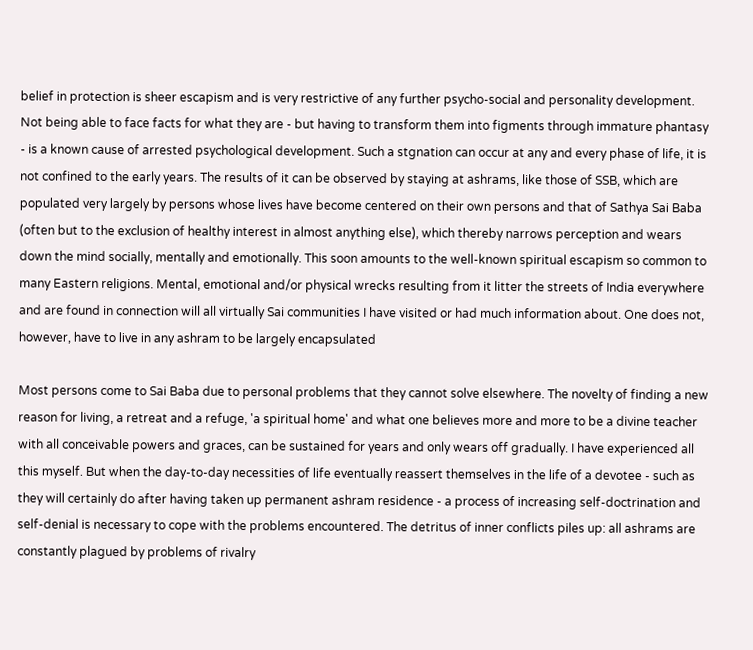belief in protection is sheer escapism and is very restrictive of any further psycho-social and personality development. Not being able to face facts for what they are - but having to transform them into figments through immature phantasy - is a known cause of arrested psychological development. Such a stgnation can occur at any and every phase of life, it is not confined to the early years. The results of it can be observed by staying at ashrams, like those of SSB, which are populated very largely by persons whose lives have become centered on their own persons and that of Sathya Sai Baba (often but to the exclusion of healthy interest in almost anything else), which thereby narrows perception and wears down the mind socially, mentally and emotionally. This soon amounts to the well-known spiritual escapism so common to many Eastern religions. Mental, emotional and/or physical wrecks resulting from it litter the streets of India everywhere and are found in connection will all virtually Sai communities I have visited or had much information about. One does not, however, have to live in any ashram to be largely encapsulated

Most persons come to Sai Baba due to personal problems that they cannot solve elsewhere. The novelty of finding a new reason for living, a retreat and a refuge, 'a spiritual home' and what one believes more and more to be a divine teacher with all conceivable powers and graces, can be sustained for years and only wears off gradually. I have experienced all this myself. But when the day-to-day necessities of life eventually reassert themselves in the life of a devotee - such as they will certainly do after having taken up permanent ashram residence - a process of increasing self-doctrination and self-denial is necessary to cope with the problems encountered. The detritus of inner conflicts piles up: all ashrams are constantly plagued by problems of rivalry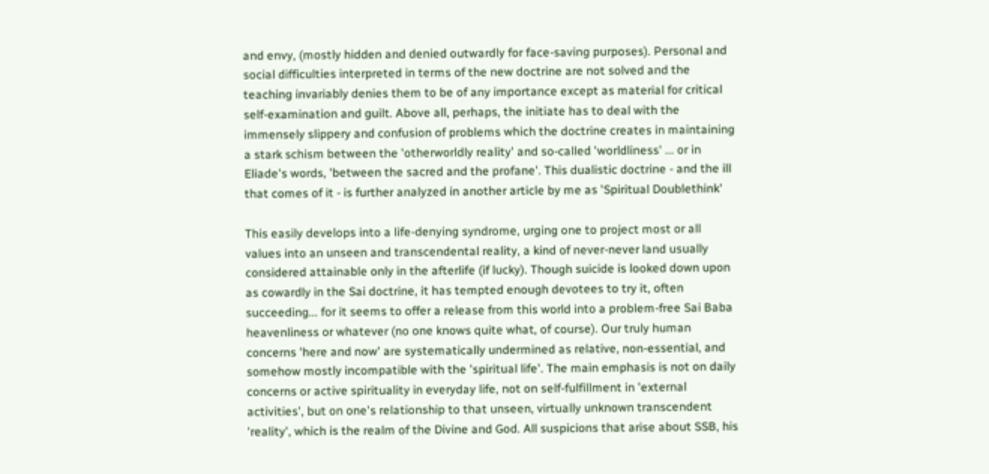and envy, (mostly hidden and denied outwardly for face-saving purposes). Personal and social difficulties interpreted in terms of the new doctrine are not solved and the teaching invariably denies them to be of any importance except as material for critical self-examination and guilt. Above all, perhaps, the initiate has to deal with the immensely slippery and confusion of problems which the doctrine creates in maintaining a stark schism between the 'otherworldly reality' and so-called 'worldliness' ... or in Eliade's words, 'between the sacred and the profane'. This dualistic doctrine - and the ill that comes of it - is further analyzed in another article by me as 'Spiritual Doublethink'

This easily develops into a life-denying syndrome, urging one to project most or all values into an unseen and transcendental reality, a kind of never-never land usually considered attainable only in the afterlife (if lucky). Though suicide is looked down upon as cowardly in the Sai doctrine, it has tempted enough devotees to try it, often succeeding... for it seems to offer a release from this world into a problem-free Sai Baba heavenliness or whatever (no one knows quite what, of course). Our truly human concerns 'here and now' are systematically undermined as relative, non-essential, and somehow mostly incompatible with the 'spiritual life'. The main emphasis is not on daily concerns or active spirituality in everyday life, not on self-fulfillment in 'external activities', but on one's relationship to that unseen, virtually unknown transcendent 'reality', which is the realm of the Divine and God. All suspicions that arise about SSB, his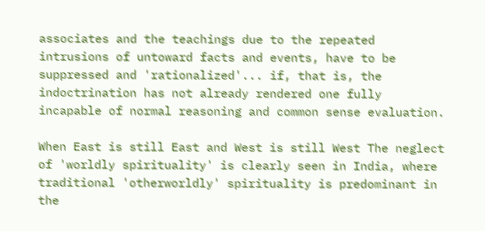associates and the teachings due to the repeated intrusions of untoward facts and events, have to be suppressed and 'rationalized'... if, that is, the indoctrination has not already rendered one fully incapable of normal reasoning and common sense evaluation.

When East is still East and West is still West The neglect of 'worldly spirituality' is clearly seen in India, where traditional 'otherworldly' spirituality is predominant in the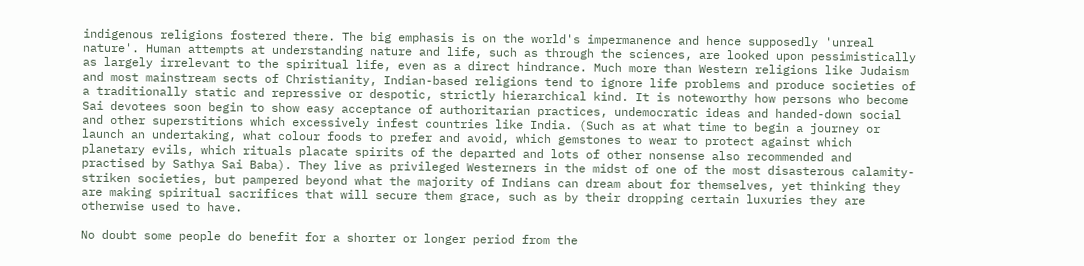indigenous religions fostered there. The big emphasis is on the world's impermanence and hence supposedly 'unreal nature'. Human attempts at understanding nature and life, such as through the sciences, are looked upon pessimistically as largely irrelevant to the spiritual life, even as a direct hindrance. Much more than Western religions like Judaism and most mainstream sects of Christianity, Indian-based religions tend to ignore life problems and produce societies of a traditionally static and repressive or despotic, strictly hierarchical kind. It is noteworthy how persons who become Sai devotees soon begin to show easy acceptance of authoritarian practices, undemocratic ideas and handed-down social and other superstitions which excessively infest countries like India. (Such as at what time to begin a journey or launch an undertaking, what colour foods to prefer and avoid, which gemstones to wear to protect against which planetary evils, which rituals placate spirits of the departed and lots of other nonsense also recommended and practised by Sathya Sai Baba). They live as privileged Westerners in the midst of one of the most disasterous calamity-striken societies, but pampered beyond what the majority of Indians can dream about for themselves, yet thinking they are making spiritual sacrifices that will secure them grace, such as by their dropping certain luxuries they are otherwise used to have.

No doubt some people do benefit for a shorter or longer period from the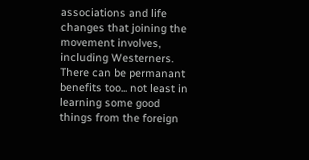associations and life changes that joining the movement involves, including Westerners. There can be permanant benefits too... not least in learning some good things from the foreign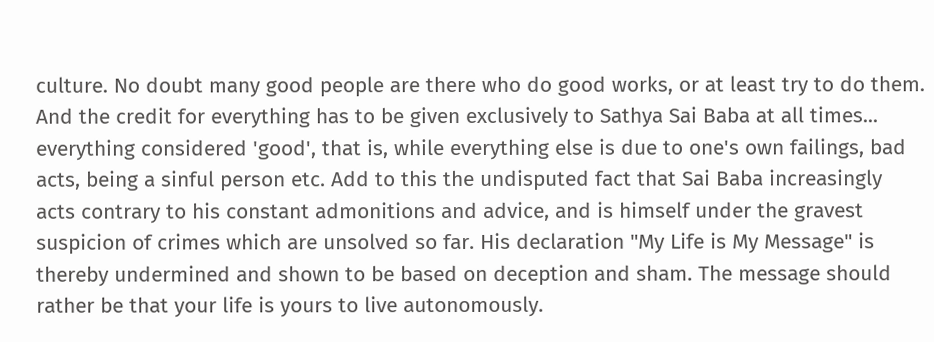culture. No doubt many good people are there who do good works, or at least try to do them. And the credit for everything has to be given exclusively to Sathya Sai Baba at all times... everything considered 'good', that is, while everything else is due to one's own failings, bad acts, being a sinful person etc. Add to this the undisputed fact that Sai Baba increasingly acts contrary to his constant admonitions and advice, and is himself under the gravest suspicion of crimes which are unsolved so far. His declaration "My Life is My Message" is thereby undermined and shown to be based on deception and sham. The message should rather be that your life is yours to live autonomously.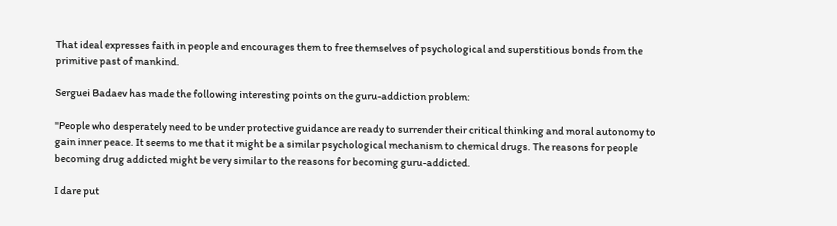That ideal expresses faith in people and encourages them to free themselves of psychological and superstitious bonds from the primitive past of mankind.

Serguei Badaev has made the following interesting points on the guru-addiction problem:

"People who desperately need to be under protective guidance are ready to surrender their critical thinking and moral autonomy to gain inner peace. It seems to me that it might be a similar psychological mechanism to chemical drugs. The reasons for people becoming drug addicted might be very similar to the reasons for becoming guru-addicted.

I dare put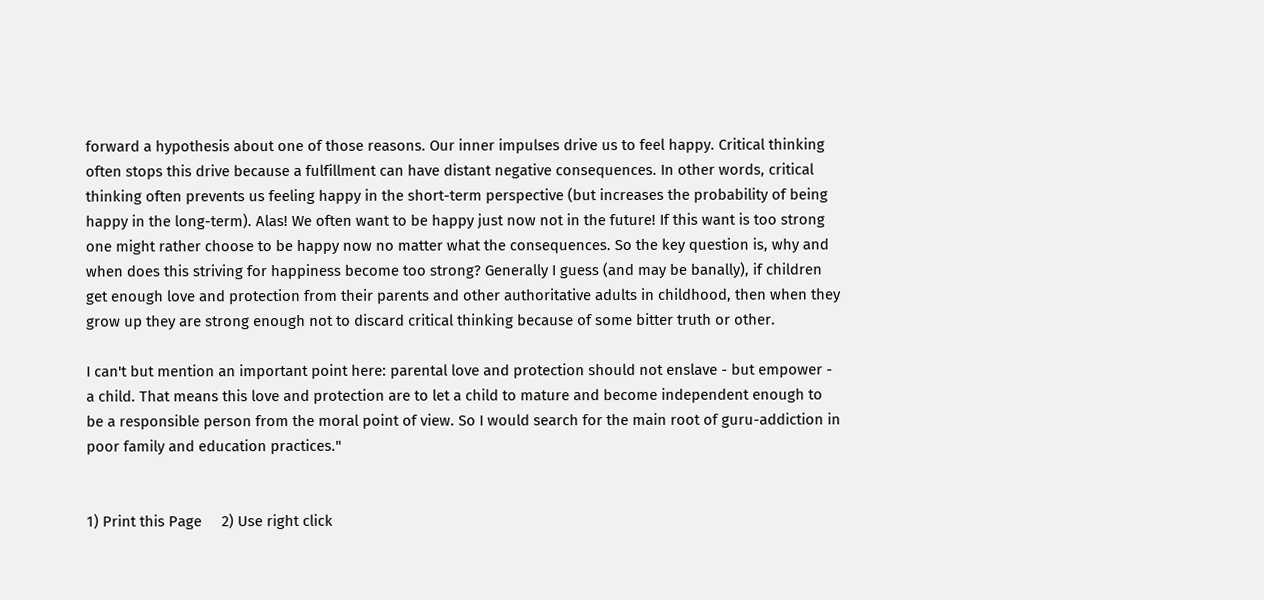forward a hypothesis about one of those reasons. Our inner impulses drive us to feel happy. Critical thinking often stops this drive because a fulfillment can have distant negative consequences. In other words, critical thinking often prevents us feeling happy in the short-term perspective (but increases the probability of being happy in the long-term). Alas! We often want to be happy just now not in the future! If this want is too strong one might rather choose to be happy now no matter what the consequences. So the key question is, why and when does this striving for happiness become too strong? Generally I guess (and may be banally), if children get enough love and protection from their parents and other authoritative adults in childhood, then when they grow up they are strong enough not to discard critical thinking because of some bitter truth or other.

I can't but mention an important point here: parental love and protection should not enslave - but empower - a child. That means this love and protection are to let a child to mature and become independent enough to be a responsible person from the moral point of view. So I would search for the main root of guru-addiction in poor family and education practices."


1) Print this Page     2) Use right click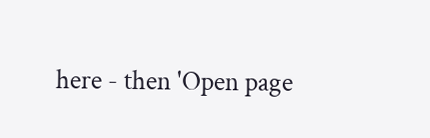here - then 'Open page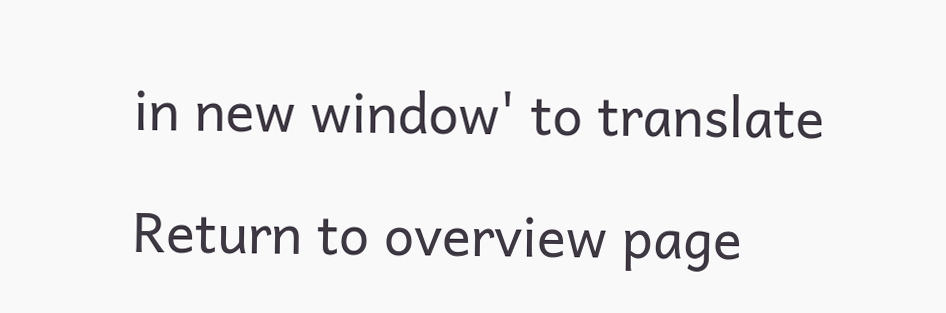in new window' to translate

Return to overview page